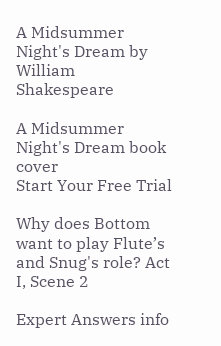A Midsummer Night's Dream by William Shakespeare

A Midsummer Night's Dream book cover
Start Your Free Trial

Why does Bottom want to play Flute’s and Snug's role? Act I, Scene 2

Expert Answers info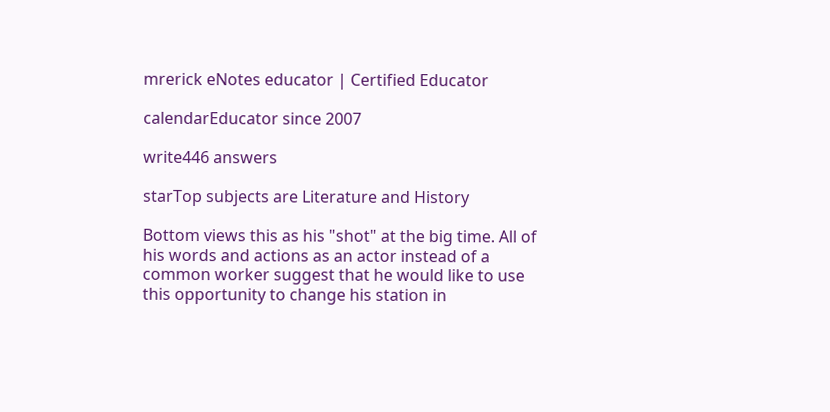mrerick eNotes educator | Certified Educator

calendarEducator since 2007

write446 answers

starTop subjects are Literature and History

Bottom views this as his "shot" at the big time. All of his words and actions as an actor instead of a common worker suggest that he would like to use this opportunity to change his station in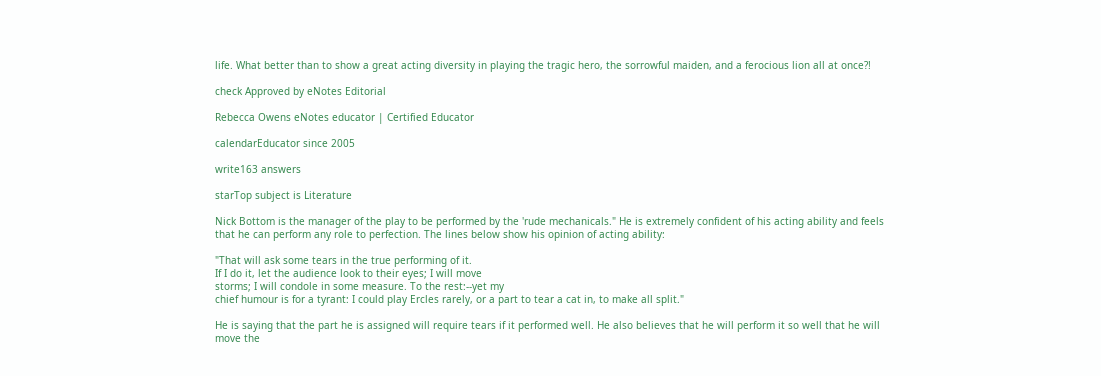life. What better than to show a great acting diversity in playing the tragic hero, the sorrowful maiden, and a ferocious lion all at once?!

check Approved by eNotes Editorial

Rebecca Owens eNotes educator | Certified Educator

calendarEducator since 2005

write163 answers

starTop subject is Literature

Nick Bottom is the manager of the play to be performed by the 'rude mechanicals." He is extremely confident of his acting ability and feels that he can perform any role to perfection. The lines below show his opinion of acting ability:

"That will ask some tears in the true performing of it.
If I do it, let the audience look to their eyes; I will move
storms; I will condole in some measure. To the rest:--yet my
chief humour is for a tyrant: I could play Ercles rarely, or a part to tear a cat in, to make all split."

He is saying that the part he is assigned will require tears if it performed well. He also believes that he will perform it so well that he will move the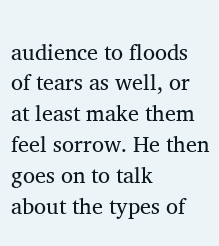audience to floods of tears as well, or at least make them feel sorrow. He then goes on to talk about the types of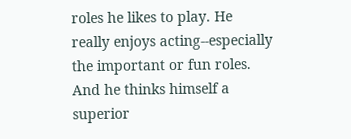roles he likes to play. He really enjoys acting--especially the important or fun roles. And he thinks himself a superior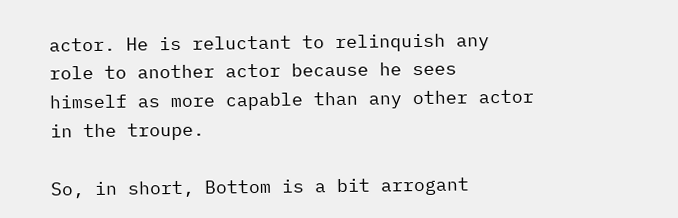actor. He is reluctant to relinquish any role to another actor because he sees himself as more capable than any other actor in the troupe.

So, in short, Bottom is a bit arrogant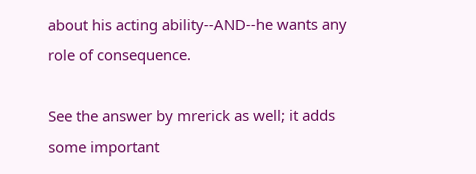about his acting ability--AND--he wants any role of consequence.

See the answer by mrerick as well; it adds some important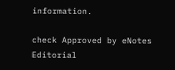information.

check Approved by eNotes Editorial